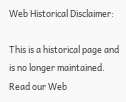Web Historical Disclaimer:

This is a historical page and is no longer maintained. Read our Web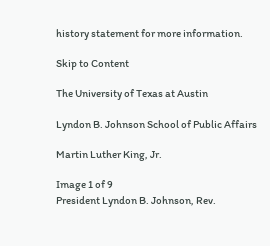history statement for more information.

Skip to Content

The University of Texas at Austin

Lyndon B. Johnson School of Public Affairs

Martin Luther King, Jr.

Image 1 of 9
President Lyndon B. Johnson, Rev.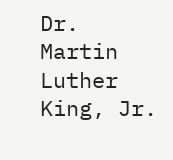Dr. Martin Luther King, Jr.